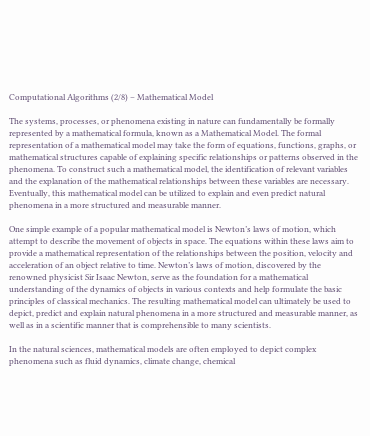Computational Algorithms (2/8) – Mathematical Model

The systems, processes, or phenomena existing in nature can fundamentally be formally represented by a mathematical formula, known as a Mathematical Model. The formal representation of a mathematical model may take the form of equations, functions, graphs, or mathematical structures capable of explaining specific relationships or patterns observed in the phenomena. To construct such a mathematical model, the identification of relevant variables and the explanation of the mathematical relationships between these variables are necessary. Eventually, this mathematical model can be utilized to explain and even predict natural phenomena in a more structured and measurable manner.

One simple example of a popular mathematical model is Newton’s laws of motion, which attempt to describe the movement of objects in space. The equations within these laws aim to provide a mathematical representation of the relationships between the position, velocity and acceleration of an object relative to time. Newton’s laws of motion, discovered by the renowned physicist Sir Isaac Newton, serve as the foundation for a mathematical understanding of the dynamics of objects in various contexts and help formulate the basic principles of classical mechanics. The resulting mathematical model can ultimately be used to depict, predict and explain natural phenomena in a more structured and measurable manner, as well as in a scientific manner that is comprehensible to many scientists.

In the natural sciences, mathematical models are often employed to depict complex phenomena such as fluid dynamics, climate change, chemical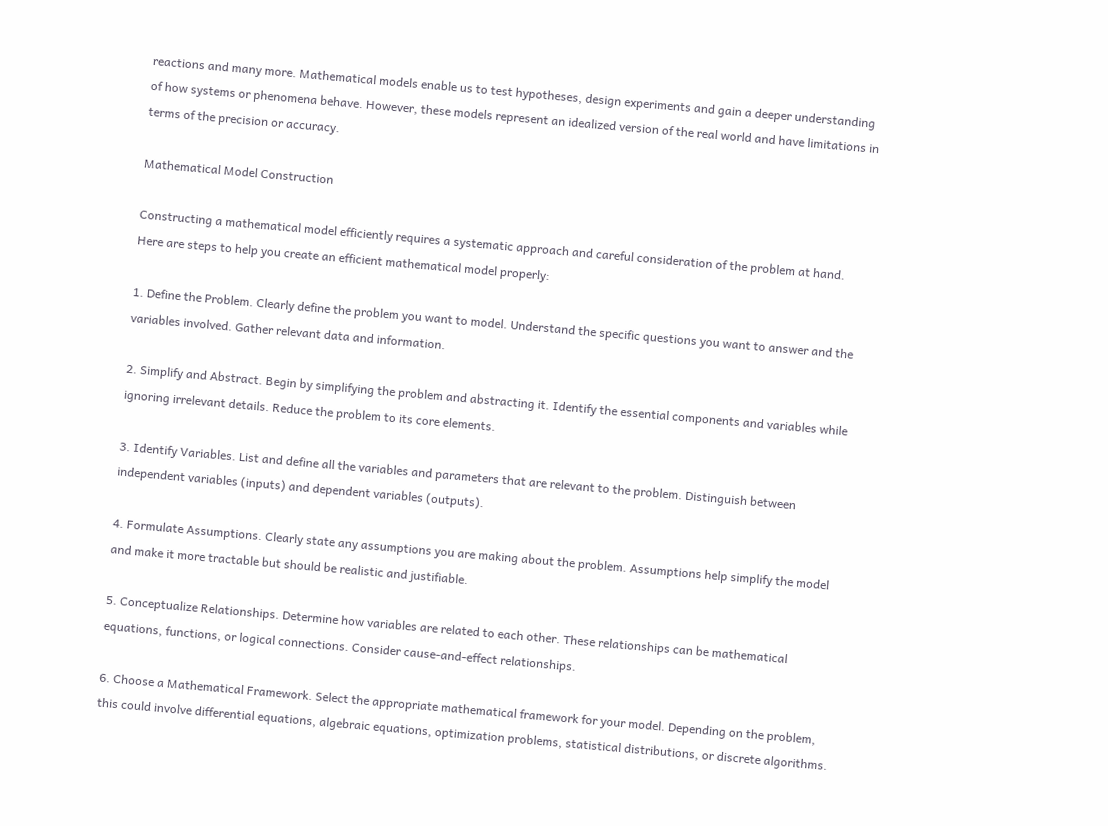reactions and many more. Mathematical models enable us to test hypotheses, design experiments and gain a deeper understanding of how systems or phenomena behave. However, these models represent an idealized version of the real world and have limitations in terms of the precision or accuracy.

Mathematical Model Construction

Constructing a mathematical model efficiently requires a systematic approach and careful consideration of the problem at hand. Here are steps to help you create an efficient mathematical model properly:

1. Define the Problem. Clearly define the problem you want to model. Understand the specific questions you want to answer and the variables involved. Gather relevant data and information.

2. Simplify and Abstract. Begin by simplifying the problem and abstracting it. Identify the essential components and variables while ignoring irrelevant details. Reduce the problem to its core elements.

3. Identify Variables. List and define all the variables and parameters that are relevant to the problem. Distinguish between independent variables (inputs) and dependent variables (outputs).

4. Formulate Assumptions. Clearly state any assumptions you are making about the problem. Assumptions help simplify the model and make it more tractable but should be realistic and justifiable.

5. Conceptualize Relationships. Determine how variables are related to each other. These relationships can be mathematical equations, functions, or logical connections. Consider cause-and-effect relationships.

6. Choose a Mathematical Framework. Select the appropriate mathematical framework for your model. Depending on the problem, this could involve differential equations, algebraic equations, optimization problems, statistical distributions, or discrete algorithms.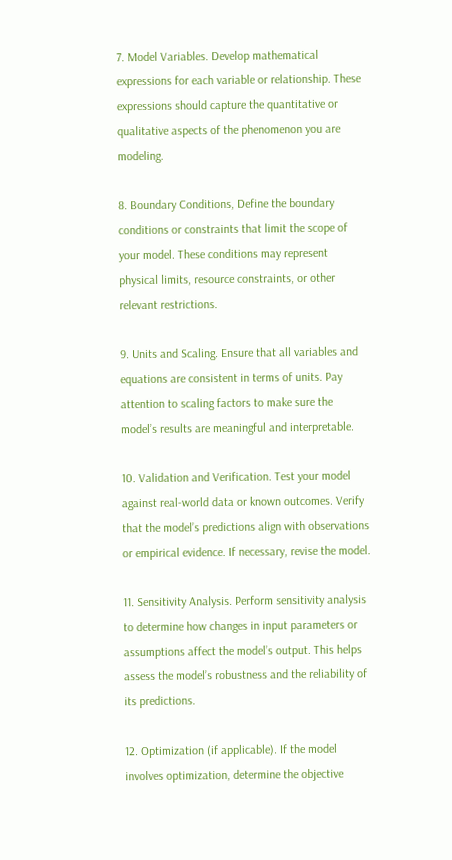7. Model Variables. Develop mathematical expressions for each variable or relationship. These expressions should capture the quantitative or qualitative aspects of the phenomenon you are modeling.

8. Boundary Conditions, Define the boundary conditions or constraints that limit the scope of your model. These conditions may represent physical limits, resource constraints, or other relevant restrictions.

9. Units and Scaling. Ensure that all variables and equations are consistent in terms of units. Pay attention to scaling factors to make sure the model’s results are meaningful and interpretable.

10. Validation and Verification. Test your model against real-world data or known outcomes. Verify that the model’s predictions align with observations or empirical evidence. If necessary, revise the model.

11. Sensitivity Analysis. Perform sensitivity analysis to determine how changes in input parameters or assumptions affect the model’s output. This helps assess the model’s robustness and the reliability of its predictions.

12. Optimization (if applicable). If the model involves optimization, determine the objective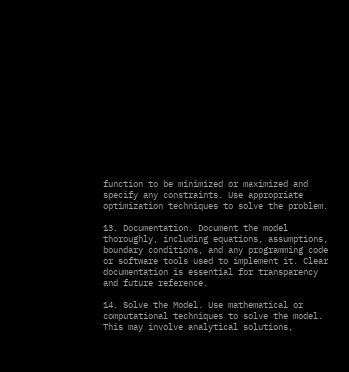function to be minimized or maximized and specify any constraints. Use appropriate optimization techniques to solve the problem.

13. Documentation. Document the model thoroughly, including equations, assumptions, boundary conditions, and any programming code or software tools used to implement it. Clear documentation is essential for transparency and future reference.

14. Solve the Model. Use mathematical or computational techniques to solve the model. This may involve analytical solutions,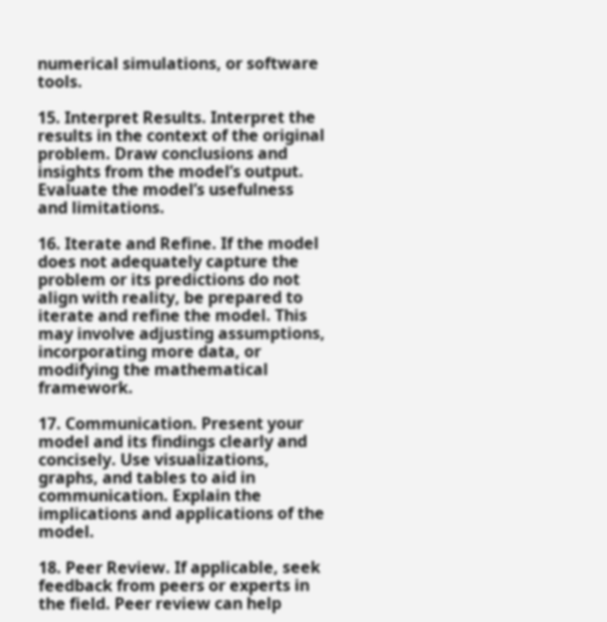numerical simulations, or software tools.

15. Interpret Results. Interpret the results in the context of the original problem. Draw conclusions and insights from the model’s output. Evaluate the model’s usefulness and limitations.

16. Iterate and Refine. If the model does not adequately capture the problem or its predictions do not align with reality, be prepared to iterate and refine the model. This may involve adjusting assumptions, incorporating more data, or modifying the mathematical framework.

17. Communication. Present your model and its findings clearly and concisely. Use visualizations, graphs, and tables to aid in communication. Explain the implications and applications of the model.

18. Peer Review. If applicable, seek feedback from peers or experts in the field. Peer review can help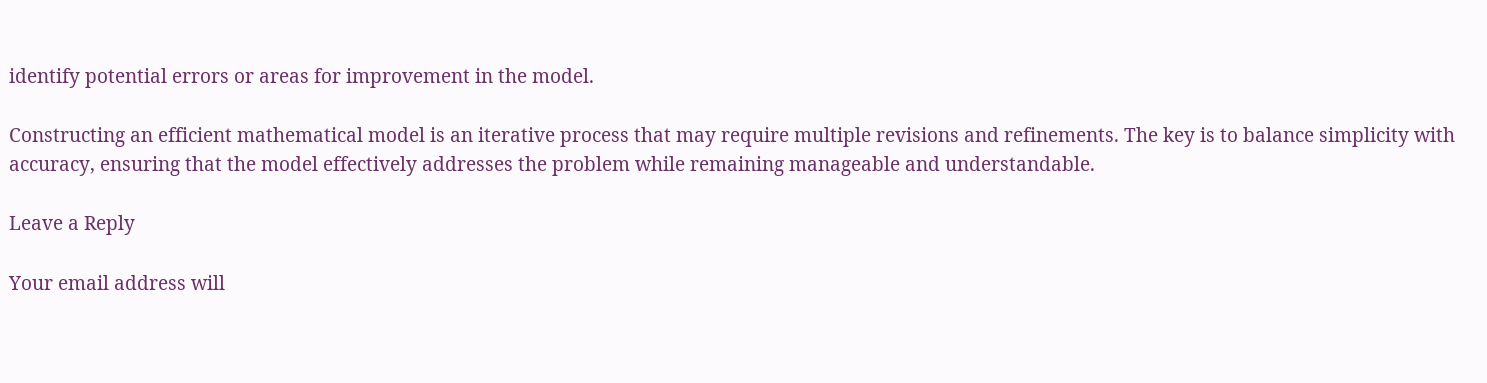identify potential errors or areas for improvement in the model.

Constructing an efficient mathematical model is an iterative process that may require multiple revisions and refinements. The key is to balance simplicity with accuracy, ensuring that the model effectively addresses the problem while remaining manageable and understandable.

Leave a Reply

Your email address will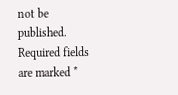not be published. Required fields are marked *